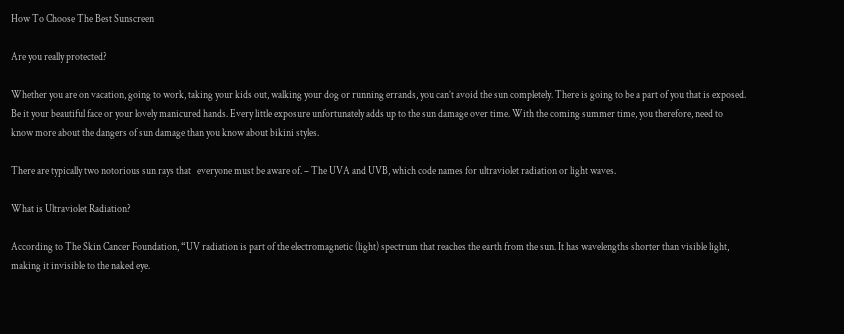How To Choose The Best Sunscreen

Are you really protected?

Whether you are on vacation, going to work, taking your kids out, walking your dog or running errands, you can’t avoid the sun completely. There is going to be a part of you that is exposed. Be it your beautiful face or your lovely manicured hands. Every little exposure unfortunately adds up to the sun damage over time. With the coming summer time, you therefore, need to know more about the dangers of sun damage than you know about bikini styles.

There are typically two notorious sun rays that   everyone must be aware of. – The UVA and UVB, which code names for ultraviolet radiation or light waves.

What is Ultraviolet Radiation?

According to The Skin Cancer Foundation, “UV radiation is part of the electromagnetic (light) spectrum that reaches the earth from the sun. It has wavelengths shorter than visible light, making it invisible to the naked eye.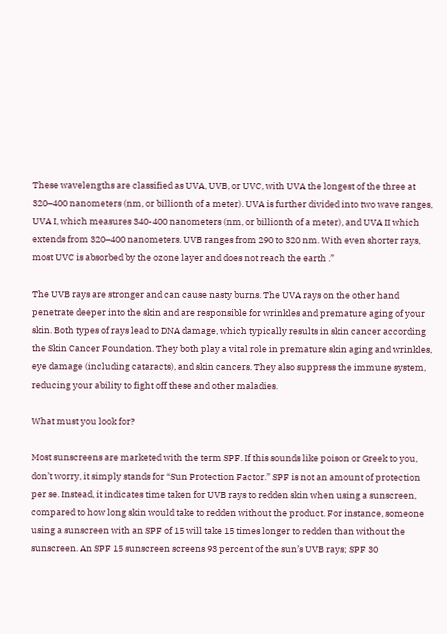These wavelengths are classified as UVA, UVB, or UVC, with UVA the longest of the three at 320–400 nanometers (nm, or billionth of a meter). UVA is further divided into two wave ranges, UVA I, which measures 340-400 nanometers (nm, or billionth of a meter), and UVA II which extends from 320–400 nanometers. UVB ranges from 290 to 320 nm. With even shorter rays, most UVC is absorbed by the ozone layer and does not reach the earth .”

The UVB rays are stronger and can cause nasty burns. The UVA rays on the other hand penetrate deeper into the skin and are responsible for wrinkles and premature aging of your skin. Both types of rays lead to DNA damage, which typically results in skin cancer according the Skin Cancer Foundation. They both play a vital role in premature skin aging and wrinkles, eye damage (including cataracts), and skin cancers. They also suppress the immune system, reducing your ability to fight off these and other maladies.

What must you look for?

Most sunscreens are marketed with the term SPF. If this sounds like poison or Greek to you, don’t worry, it simply stands for “Sun Protection Factor.” SPF is not an amount of protection per se. Instead, it indicates time taken for UVB rays to redden skin when using a sunscreen, compared to how long skin would take to redden without the product. For instance, someone using a sunscreen with an SPF of 15 will take 15 times longer to redden than without the sunscreen. An SPF 15 sunscreen screens 93 percent of the sun’s UVB rays; SPF 30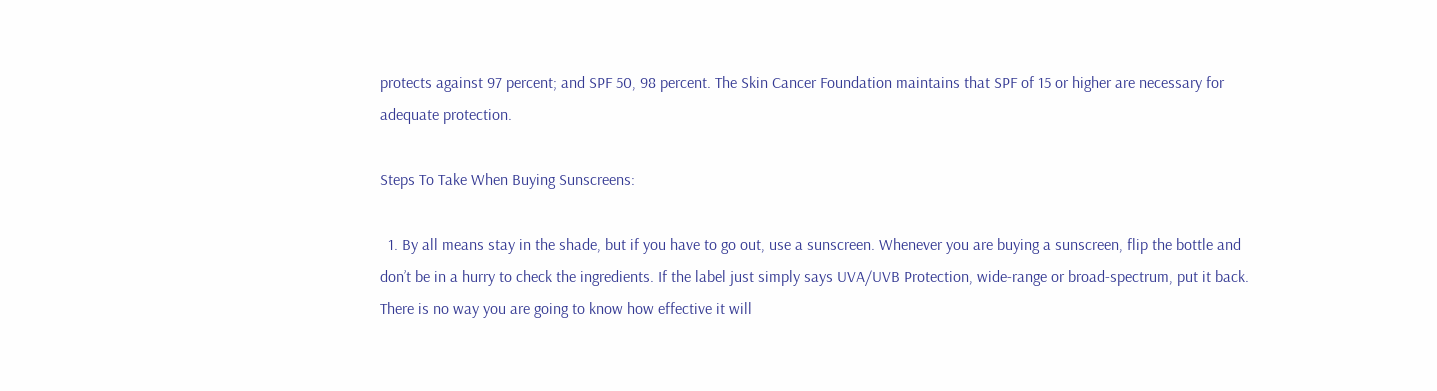protects against 97 percent; and SPF 50, 98 percent. The Skin Cancer Foundation maintains that SPF of 15 or higher are necessary for adequate protection.

Steps To Take When Buying Sunscreens:

  1. By all means stay in the shade, but if you have to go out, use a sunscreen. Whenever you are buying a sunscreen, flip the bottle and don’t be in a hurry to check the ingredients. If the label just simply says UVA/UVB Protection, wide-range or broad-spectrum, put it back. There is no way you are going to know how effective it will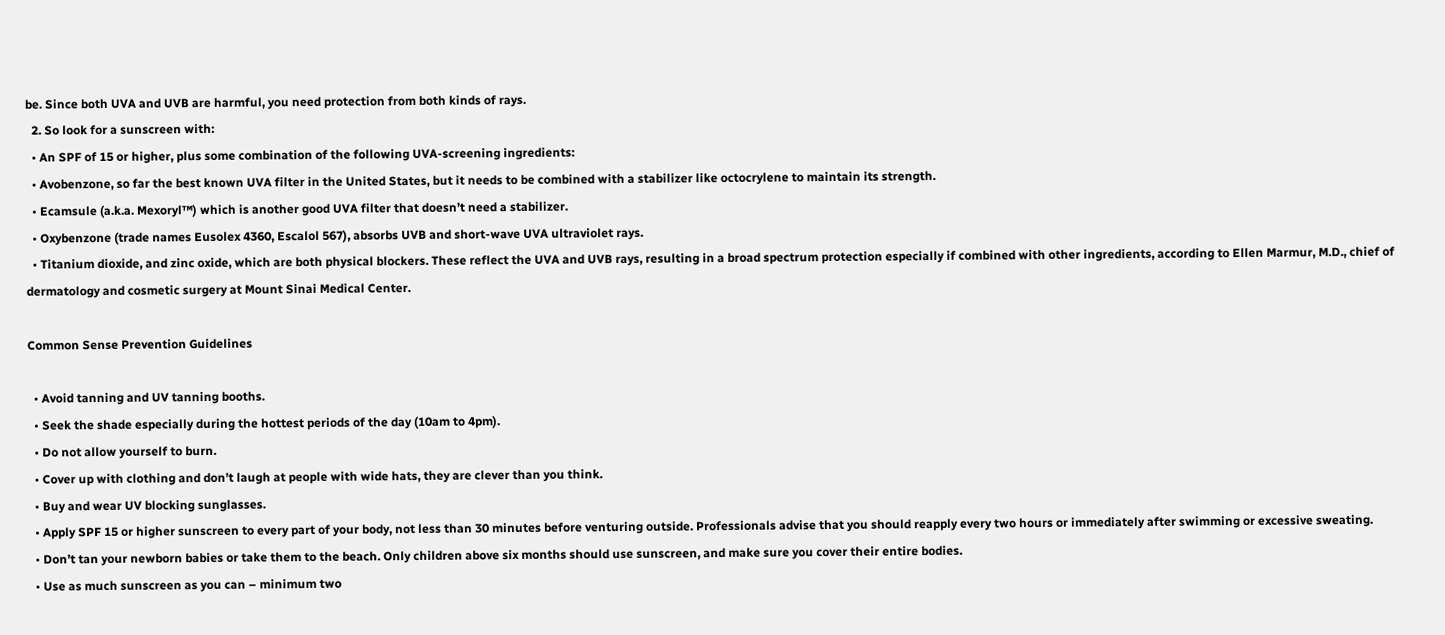be. Since both UVA and UVB are harmful, you need protection from both kinds of rays.
  2. So look for a sunscreen with:
  • An SPF of 15 or higher, plus some combination of the following UVA-screening ingredients:
  • Avobenzone, so far the best known UVA filter in the United States, but it needs to be combined with a stabilizer like octocrylene to maintain its strength.
  • Ecamsule (a.k.a. Mexoryl™) which is another good UVA filter that doesn’t need a stabilizer.
  • Oxybenzone (trade names Eusolex 4360, Escalol 567), absorbs UVB and short-wave UVA ultraviolet rays.
  • Titanium dioxide, and zinc oxide, which are both physical blockers. These reflect the UVA and UVB rays, resulting in a broad spectrum protection especially if combined with other ingredients, according to Ellen Marmur, M.D., chief of dermatology and cosmetic surgery at Mount Sinai Medical Center.

Common Sense Prevention Guidelines

  • Avoid tanning and UV tanning booths.
  • Seek the shade especially during the hottest periods of the day (10am to 4pm).
  • Do not allow yourself to burn.
  • Cover up with clothing and don’t laugh at people with wide hats, they are clever than you think.
  • Buy and wear UV blocking sunglasses.
  • Apply SPF 15 or higher sunscreen to every part of your body, not less than 30 minutes before venturing outside. Professionals advise that you should reapply every two hours or immediately after swimming or excessive sweating.
  • Don’t tan your newborn babies or take them to the beach. Only children above six months should use sunscreen, and make sure you cover their entire bodies.
  • Use as much sunscreen as you can – minimum two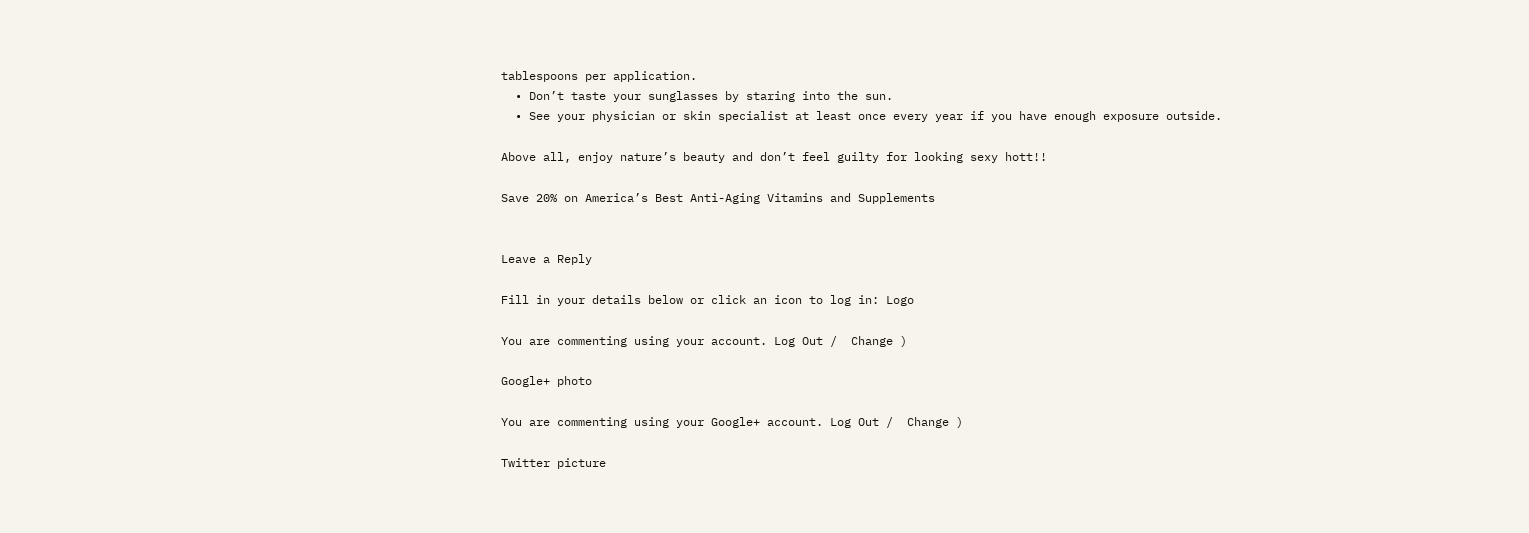tablespoons per application.
  • Don’t taste your sunglasses by staring into the sun.
  • See your physician or skin specialist at least once every year if you have enough exposure outside.

Above all, enjoy nature’s beauty and don’t feel guilty for looking sexy hott!!

Save 20% on America’s Best Anti-Aging Vitamins and Supplements


Leave a Reply

Fill in your details below or click an icon to log in: Logo

You are commenting using your account. Log Out /  Change )

Google+ photo

You are commenting using your Google+ account. Log Out /  Change )

Twitter picture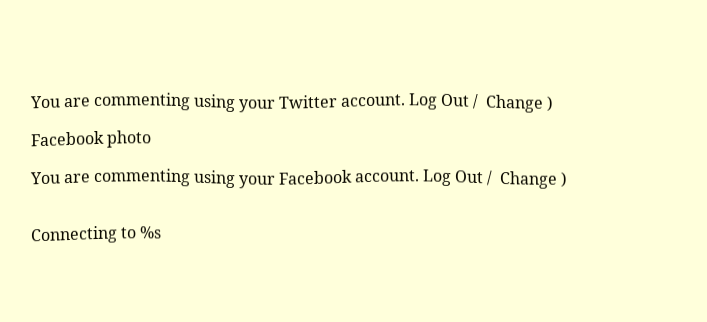You are commenting using your Twitter account. Log Out /  Change )

Facebook photo

You are commenting using your Facebook account. Log Out /  Change )


Connecting to %s